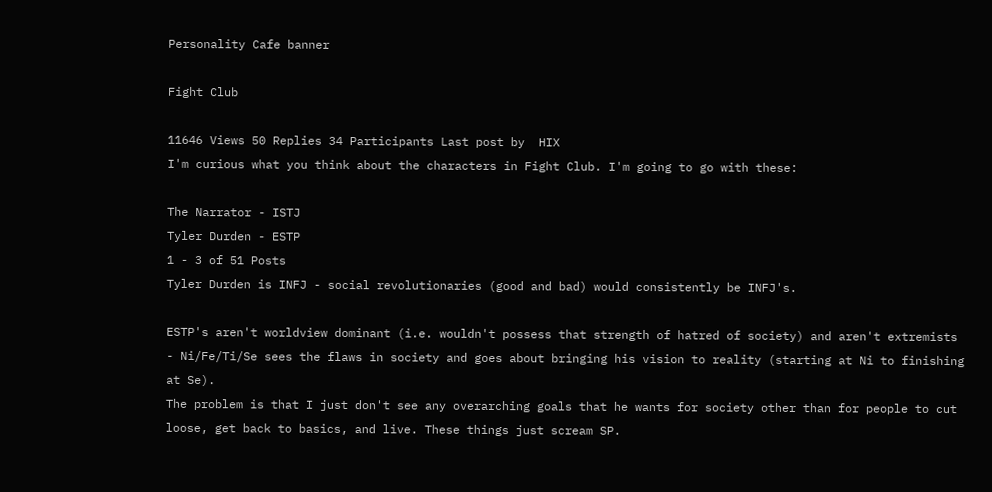Personality Cafe banner

Fight Club

11646 Views 50 Replies 34 Participants Last post by  HIX
I'm curious what you think about the characters in Fight Club. I'm going to go with these:

The Narrator - ISTJ
Tyler Durden - ESTP
1 - 3 of 51 Posts
Tyler Durden is INFJ - social revolutionaries (good and bad) would consistently be INFJ's.

ESTP's aren't worldview dominant (i.e. wouldn't possess that strength of hatred of society) and aren't extremists - Ni/Fe/Ti/Se sees the flaws in society and goes about bringing his vision to reality (starting at Ni to finishing at Se).
The problem is that I just don't see any overarching goals that he wants for society other than for people to cut loose, get back to basics, and live. These things just scream SP.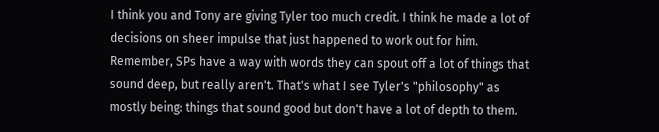I think you and Tony are giving Tyler too much credit. I think he made a lot of decisions on sheer impulse that just happened to work out for him. Remember, SPs have a way with words they can spout off a lot of things that sound deep, but really aren't. That's what I see Tyler's "philosophy" as mostly being: things that sound good but don't have a lot of depth to them.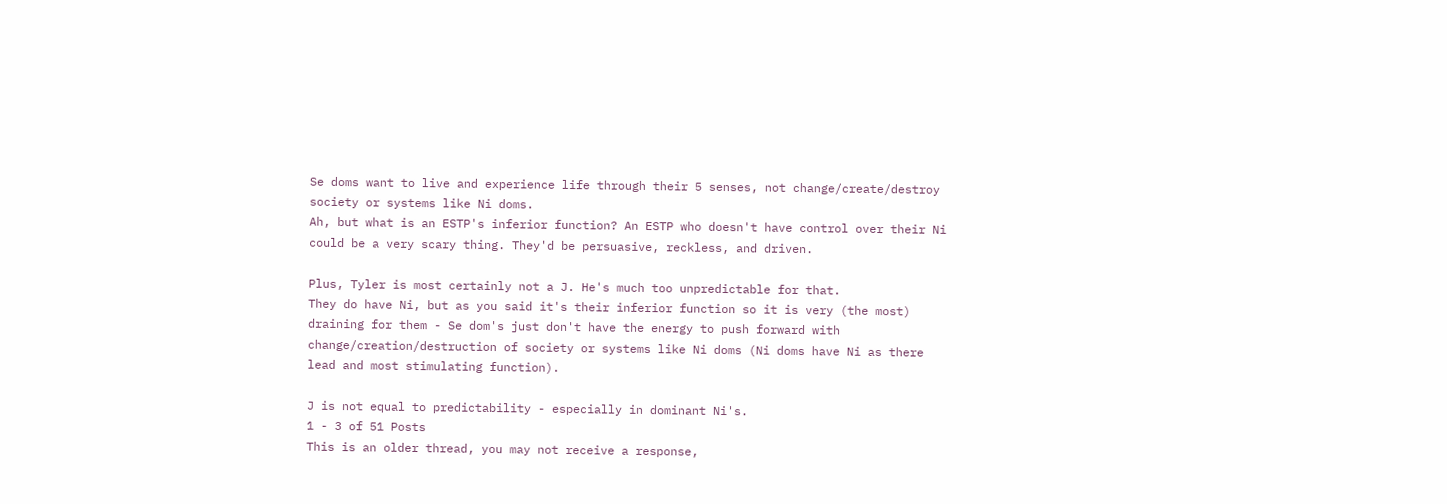Se doms want to live and experience life through their 5 senses, not change/create/destroy society or systems like Ni doms.
Ah, but what is an ESTP's inferior function? An ESTP who doesn't have control over their Ni could be a very scary thing. They'd be persuasive, reckless, and driven.

Plus, Tyler is most certainly not a J. He's much too unpredictable for that.
They do have Ni, but as you said it's their inferior function so it is very (the most) draining for them - Se dom's just don't have the energy to push forward with change/creation/destruction of society or systems like Ni doms (Ni doms have Ni as there lead and most stimulating function).

J is not equal to predictability - especially in dominant Ni's.
1 - 3 of 51 Posts
This is an older thread, you may not receive a response,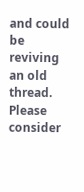and could be reviving an old thread. Please consider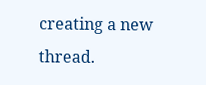creating a new thread.